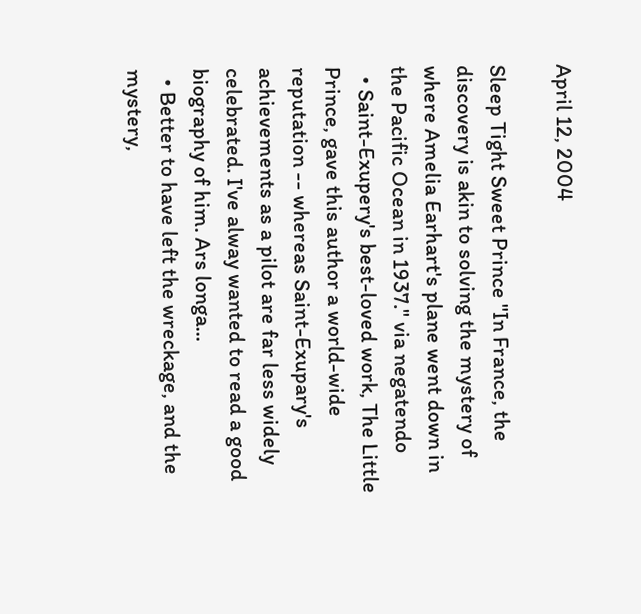April 12, 2004

Sleep Tight Sweet Prince "In France, the discovery is akin to solving the mystery of where Amelia Earhart's plane went down in the Pacific Ocean in 1937." via negatendo
  • Saint-Exupery's best-loved work, The Little Prince, gave this author a world-wide reputation -- whereas Saint-Exupary's achievements as a pilot are far less widely celebrated. I've alway wanted to read a good biography of him. Ars longa...
  • Better to have left the wreckage, and the mystery,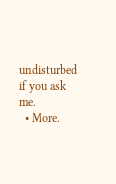undisturbed if you ask me.
  • More.